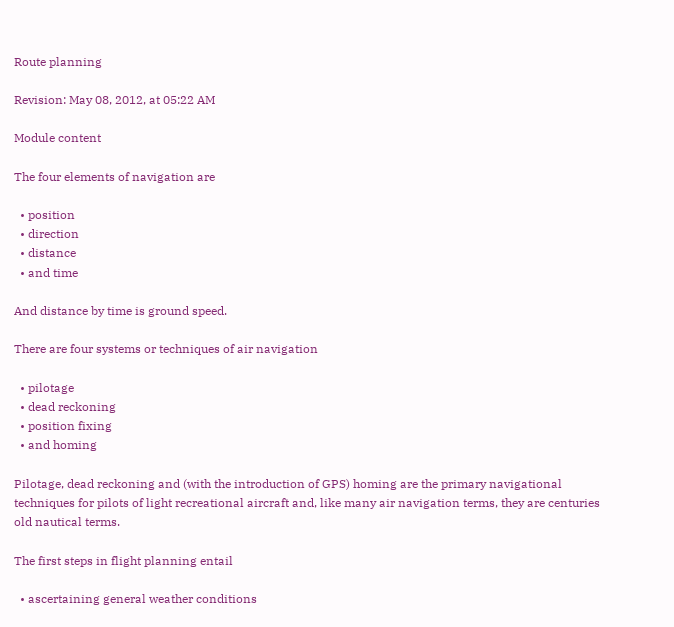Route planning

Revision: May 08, 2012, at 05:22 AM

Module content

The four elements of navigation are

  • position
  • direction
  • distance
  • and time

And distance by time is ground speed.

There are four systems or techniques of air navigation

  • pilotage
  • dead reckoning
  • position fixing
  • and homing

Pilotage, dead reckoning and (with the introduction of GPS) homing are the primary navigational techniques for pilots of light recreational aircraft and, like many air navigation terms, they are centuries old nautical terms.

The first steps in flight planning entail

  • ascertaining general weather conditions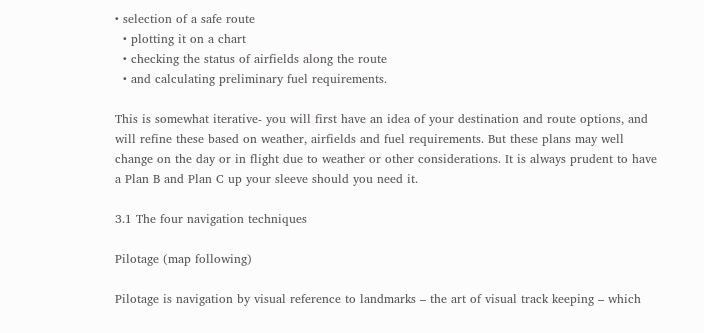• selection of a safe route
  • plotting it on a chart
  • checking the status of airfields along the route
  • and calculating preliminary fuel requirements.

This is somewhat iterative- you will first have an idea of your destination and route options, and will refine these based on weather, airfields and fuel requirements. But these plans may well change on the day or in flight due to weather or other considerations. It is always prudent to have a Plan B and Plan C up your sleeve should you need it.

3.1 The four navigation techniques

Pilotage (map following)

Pilotage is navigation by visual reference to landmarks – the art of visual track keeping – which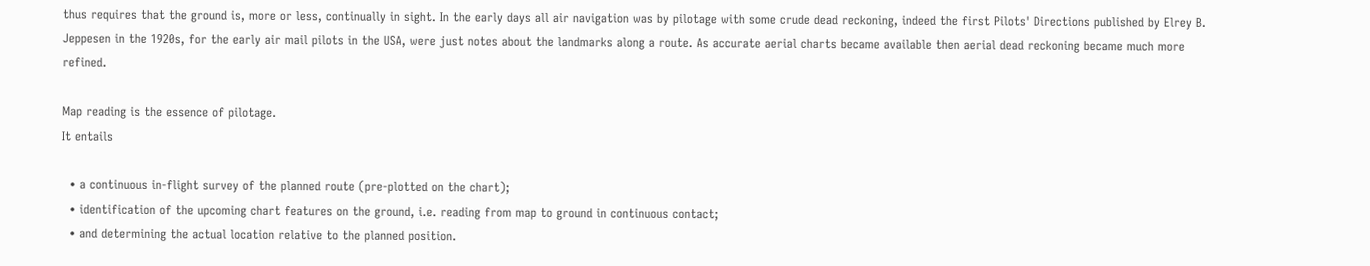thus requires that the ground is, more or less, continually in sight. In the early days all air navigation was by pilotage with some crude dead reckoning, indeed the first Pilots' Directions published by Elrey B. Jeppesen in the 1920s, for the early air mail pilots in the USA, were just notes about the landmarks along a route. As accurate aerial charts became available then aerial dead reckoning became much more refined.

Map reading is the essence of pilotage.
It entails

  • a continuous in-flight survey of the planned route (pre-plotted on the chart);
  • identification of the upcoming chart features on the ground, i.e. reading from map to ground in continuous contact;
  • and determining the actual location relative to the planned position.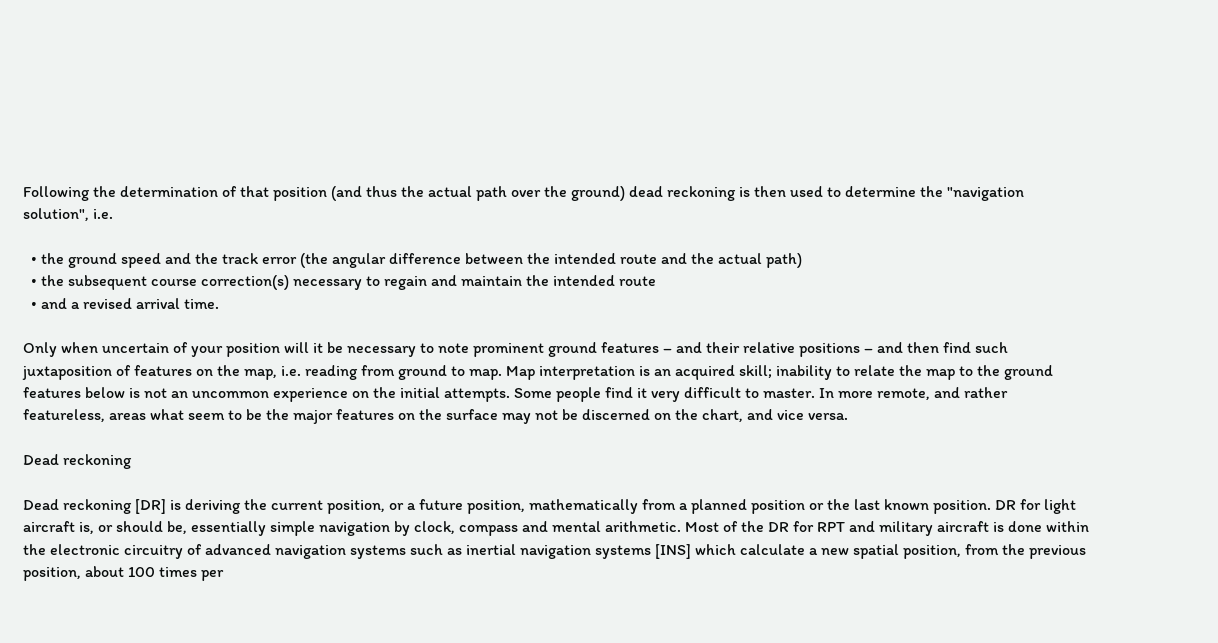Following the determination of that position (and thus the actual path over the ground) dead reckoning is then used to determine the "navigation solution", i.e.

  • the ground speed and the track error (the angular difference between the intended route and the actual path)
  • the subsequent course correction(s) necessary to regain and maintain the intended route
  • and a revised arrival time.

Only when uncertain of your position will it be necessary to note prominent ground features – and their relative positions – and then find such juxtaposition of features on the map, i.e. reading from ground to map. Map interpretation is an acquired skill; inability to relate the map to the ground features below is not an uncommon experience on the initial attempts. Some people find it very difficult to master. In more remote, and rather featureless, areas what seem to be the major features on the surface may not be discerned on the chart, and vice versa.

Dead reckoning

Dead reckoning [DR] is deriving the current position, or a future position, mathematically from a planned position or the last known position. DR for light aircraft is, or should be, essentially simple navigation by clock, compass and mental arithmetic. Most of the DR for RPT and military aircraft is done within the electronic circuitry of advanced navigation systems such as inertial navigation systems [INS] which calculate a new spatial position, from the previous position, about 100 times per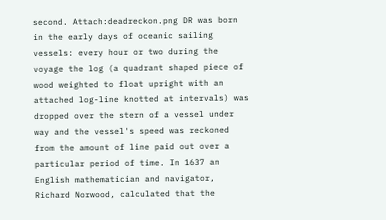second. Attach:deadreckon.png DR was born in the early days of oceanic sailing vessels: every hour or two during the voyage the log (a quadrant shaped piece of wood weighted to float upright with an attached log-line knotted at intervals) was dropped over the stern of a vessel under way and the vessel's speed was reckoned from the amount of line paid out over a particular period of time. In 1637 an English mathematician and navigator, Richard Norwood, calculated that the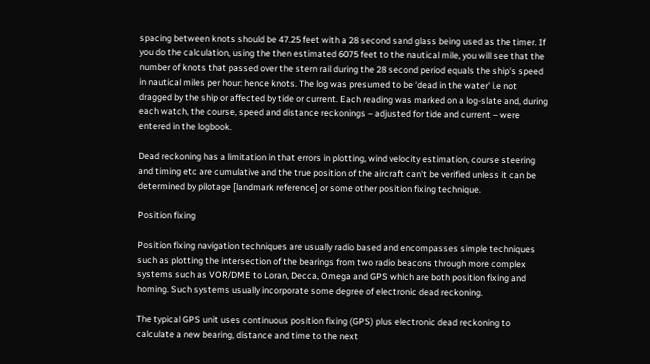spacing between knots should be 47.25 feet with a 28 second sand glass being used as the timer. If you do the calculation, using the then estimated 6075 feet to the nautical mile, you will see that the number of knots that passed over the stern rail during the 28 second period equals the ship's speed in nautical miles per hour: hence knots. The log was presumed to be 'dead in the water' i.e not dragged by the ship or affected by tide or current. Each reading was marked on a log-slate and, during each watch, the course, speed and distance reckonings – adjusted for tide and current – were entered in the logbook.

Dead reckoning has a limitation in that errors in plotting, wind velocity estimation, course steering and timing etc are cumulative and the true position of the aircraft can't be verified unless it can be determined by pilotage [landmark reference] or some other position fixing technique.

Position fixing

Position fixing navigation techniques are usually radio based and encompasses simple techniques such as plotting the intersection of the bearings from two radio beacons through more complex systems such as VOR/DME to Loran, Decca, Omega and GPS which are both position fixing and homing. Such systems usually incorporate some degree of electronic dead reckoning.

The typical GPS unit uses continuous position fixing (GPS) plus electronic dead reckoning to calculate a new bearing, distance and time to the next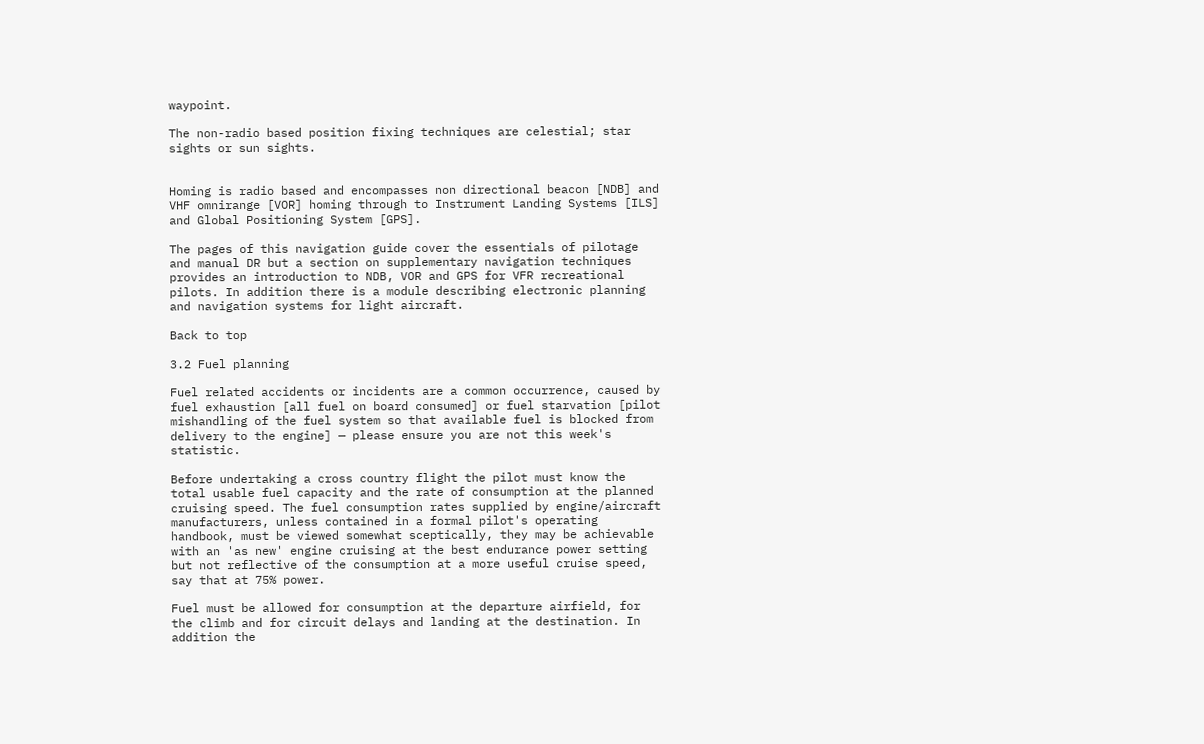waypoint.

The non-radio based position fixing techniques are celestial; star sights or sun sights.


Homing is radio based and encompasses non directional beacon [NDB] and VHF omnirange [VOR] homing through to Instrument Landing Systems [ILS] and Global Positioning System [GPS].

The pages of this navigation guide cover the essentials of pilotage and manual DR but a section on supplementary navigation techniques provides an introduction to NDB, VOR and GPS for VFR recreational pilots. In addition there is a module describing electronic planning and navigation systems for light aircraft.

Back to top

3.2 Fuel planning

Fuel related accidents or incidents are a common occurrence, caused by fuel exhaustion [all fuel on board consumed] or fuel starvation [pilot mishandling of the fuel system so that available fuel is blocked from delivery to the engine] — please ensure you are not this week's statistic.

Before undertaking a cross country flight the pilot must know the total usable fuel capacity and the rate of consumption at the planned cruising speed. The fuel consumption rates supplied by engine/aircraft manufacturers, unless contained in a formal pilot's operating handbook, must be viewed somewhat sceptically, they may be achievable with an 'as new' engine cruising at the best endurance power setting but not reflective of the consumption at a more useful cruise speed, say that at 75% power.

Fuel must be allowed for consumption at the departure airfield, for the climb and for circuit delays and landing at the destination. In addition the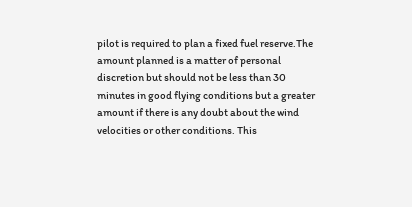pilot is required to plan a fixed fuel reserve.The amount planned is a matter of personal discretion but should not be less than 30 minutes in good flying conditions but a greater amount if there is any doubt about the wind velocities or other conditions. This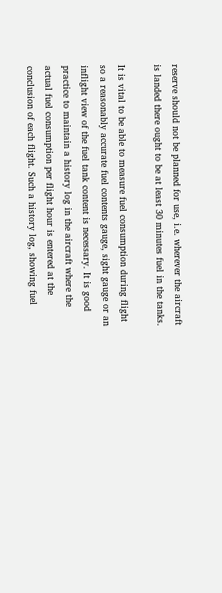reserve should not be planned for use, i.e. wherever the aircraft is landed there ought to be at least 30 minutes fuel in the tanks.

It is vital to be able to measure fuel consumption during flight so a reasonably accurate fuel contents gauge, sight gauge or an inflight view of the fuel tank content is necessary. It is good practice to maintain a history log in the aircraft where the actual fuel consumption per flight hour is entered at the conclusion of each flight. Such a history log, showing fuel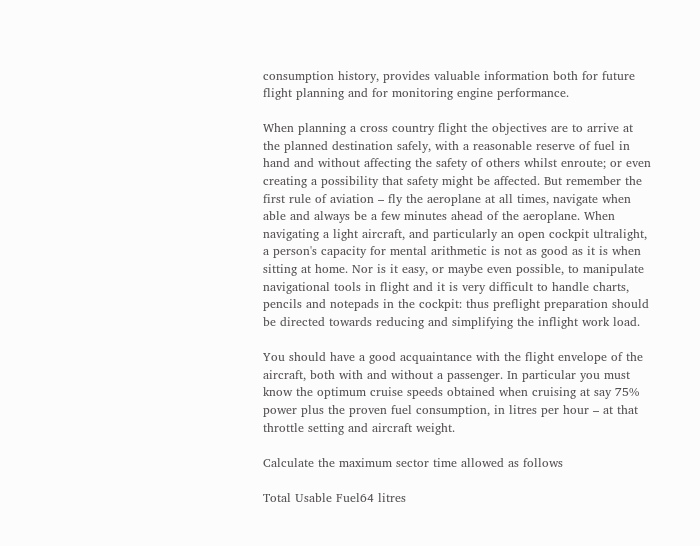consumption history, provides valuable information both for future flight planning and for monitoring engine performance.

When planning a cross country flight the objectives are to arrive at the planned destination safely, with a reasonable reserve of fuel in hand and without affecting the safety of others whilst enroute; or even creating a possibility that safety might be affected. But remember the first rule of aviation – fly the aeroplane at all times, navigate when able and always be a few minutes ahead of the aeroplane. When navigating a light aircraft, and particularly an open cockpit ultralight, a person's capacity for mental arithmetic is not as good as it is when sitting at home. Nor is it easy, or maybe even possible, to manipulate navigational tools in flight and it is very difficult to handle charts, pencils and notepads in the cockpit: thus preflight preparation should be directed towards reducing and simplifying the inflight work load.

You should have a good acquaintance with the flight envelope of the aircraft, both with and without a passenger. In particular you must know the optimum cruise speeds obtained when cruising at say 75% power plus the proven fuel consumption, in litres per hour – at that throttle setting and aircraft weight.

Calculate the maximum sector time allowed as follows

Total Usable Fuel64 litres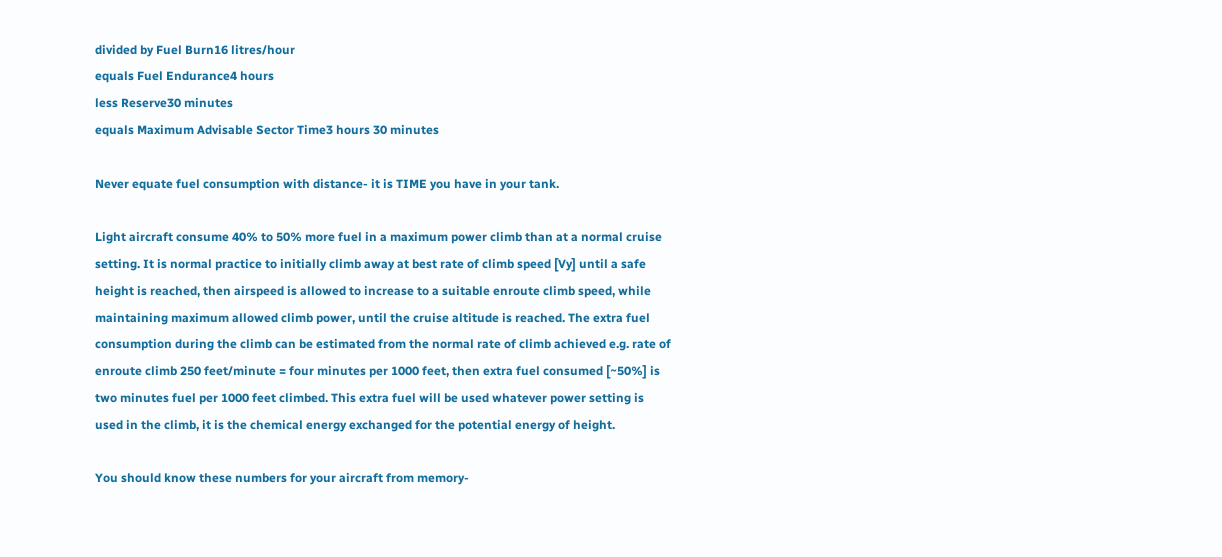divided by Fuel Burn16 litres/hour
equals Fuel Endurance4 hours
less Reserve30 minutes
equals Maximum Advisable Sector Time3 hours 30 minutes

Never equate fuel consumption with distance- it is TIME you have in your tank.

Light aircraft consume 40% to 50% more fuel in a maximum power climb than at a normal cruise setting. It is normal practice to initially climb away at best rate of climb speed [Vy] until a safe height is reached, then airspeed is allowed to increase to a suitable enroute climb speed, while maintaining maximum allowed climb power, until the cruise altitude is reached. The extra fuel consumption during the climb can be estimated from the normal rate of climb achieved e.g. rate of enroute climb 250 feet/minute = four minutes per 1000 feet, then extra fuel consumed [~50%] is two minutes fuel per 1000 feet climbed. This extra fuel will be used whatever power setting is used in the climb, it is the chemical energy exchanged for the potential energy of height.

You should know these numbers for your aircraft from memory-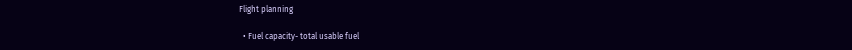Flight planning

  • Fuel capacity- total usable fuel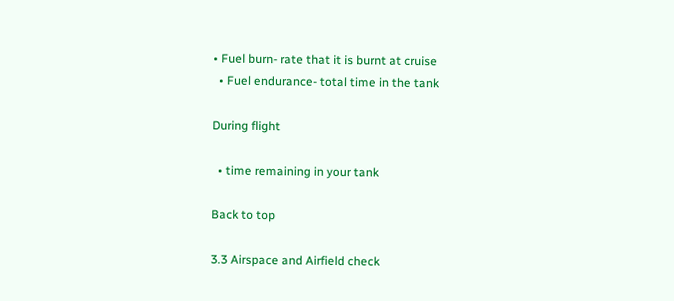• Fuel burn- rate that it is burnt at cruise
  • Fuel endurance- total time in the tank

During flight

  • time remaining in your tank

Back to top

3.3 Airspace and Airfield check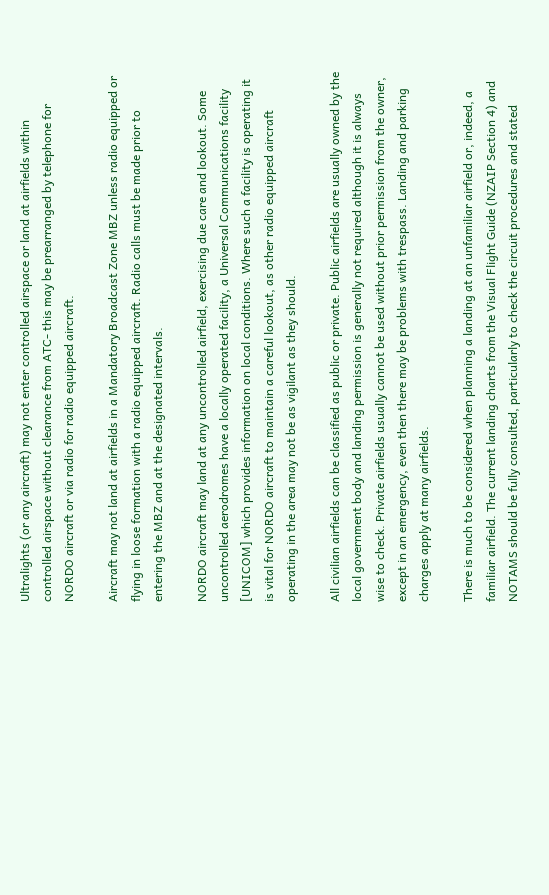Ultralights (or any aircraft) may not enter controlled airspace or land at airfields within controlled airspace without clearance from ATC- this may be prearranged by telephone for NORDO aircraft or via radio for radio equipped aircraft.

Aircraft may not land at airfields in a Mandatory Broadcast Zone MBZ unless radio equipped or flying in loose formation with a radio equipped aircraft. Radio calls must be made prior to entering the MBZ and at the designated intervals.

NORDO aircraft may land at any uncontrolled airfield, exercising due care and lookout. Some uncontrolled aerodromes have a locally operated facility, a Universal Communications facility [UNICOM] which provides information on local conditions. Where such a facility is operating it is vital for NORDO aircraft to maintain a careful lookout, as other radio equipped aircraft operating in the area may not be as vigilant as they should.

All civilian airfields can be classified as public or private. Public airfields are usually owned by the local government body and landing permission is generally not required although it is always wise to check. Private airfields usually cannot be used without prior permission from the owner, except in an emergency, even then there may be problems with trespass. Landing and parking charges apply at many airfields.

There is much to be considered when planning a landing at an unfamiliar airfield or, indeed, a familiar airfield. The current landing charts from the Visual Flight Guide (NZAIP Section 4) and NOTAMS should be fully consulted, particularly to check the circuit procedures and stated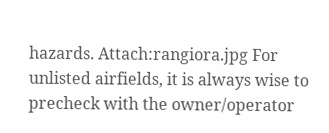hazards. Attach:rangiora.jpg For unlisted airfields, it is always wise to precheck with the owner/operator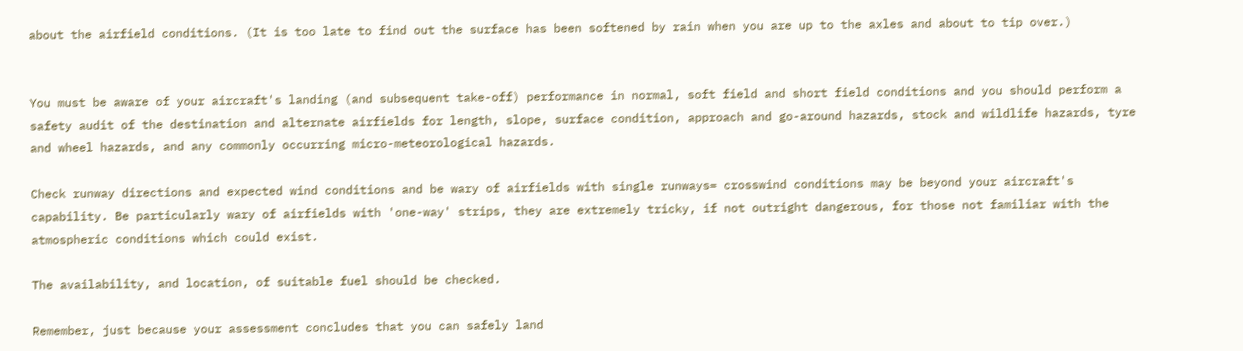about the airfield conditions. (It is too late to find out the surface has been softened by rain when you are up to the axles and about to tip over.)


You must be aware of your aircraft's landing (and subsequent take-off) performance in normal, soft field and short field conditions and you should perform a safety audit of the destination and alternate airfields for length, slope, surface condition, approach and go-around hazards, stock and wildlife hazards, tyre and wheel hazards, and any commonly occurring micro-meteorological hazards.

Check runway directions and expected wind conditions and be wary of airfields with single runways= crosswind conditions may be beyond your aircraft's capability. Be particularly wary of airfields with 'one-way' strips, they are extremely tricky, if not outright dangerous, for those not familiar with the atmospheric conditions which could exist.

The availability, and location, of suitable fuel should be checked.

Remember, just because your assessment concludes that you can safely land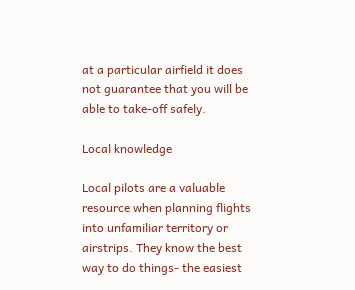at a particular airfield it does not guarantee that you will be able to take-off safely.

Local knowledge

Local pilots are a valuable resource when planning flights into unfamiliar territory or airstrips. They know the best way to do things- the easiest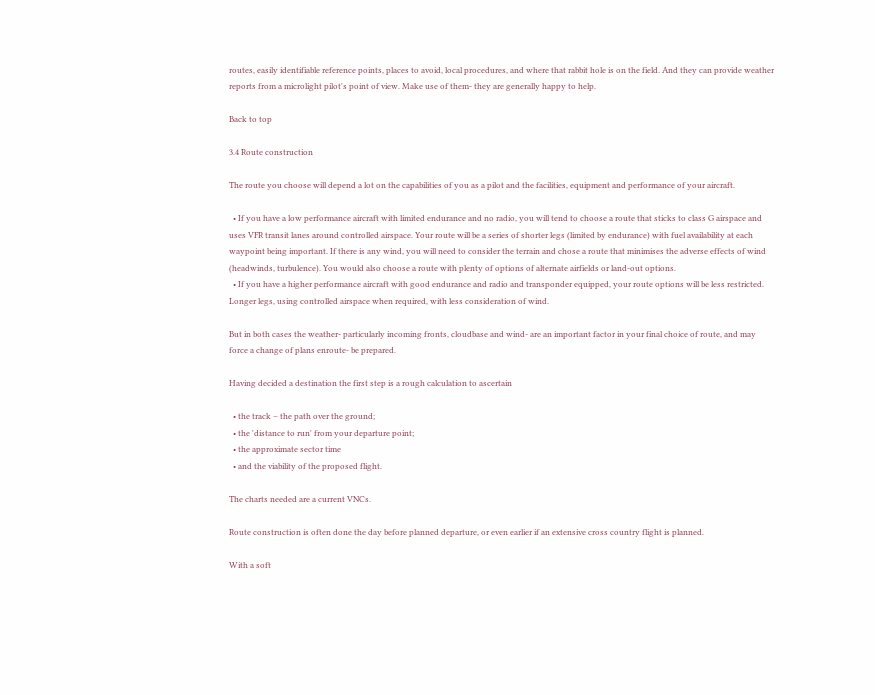routes, easily identifiable reference points, places to avoid, local procedures, and where that rabbit hole is on the field. And they can provide weather reports from a microlight pilot's point of view. Make use of them- they are generally happy to help.

Back to top

3.4 Route construction

The route you choose will depend a lot on the capabilities of you as a pilot and the facilities, equipment and performance of your aircraft.

  • If you have a low performance aircraft with limited endurance and no radio, you will tend to choose a route that sticks to class G airspace and uses VFR transit lanes around controlled airspace. Your route will be a series of shorter legs (limited by endurance) with fuel availability at each waypoint being important. If there is any wind, you will need to consider the terrain and chose a route that minimises the adverse effects of wind (headwinds, turbulence). You would also choose a route with plenty of options of alternate airfields or land-out options.
  • If you have a higher performance aircraft with good endurance and radio and transponder equipped, your route options will be less restricted. Longer legs, using controlled airspace when required, with less consideration of wind.

But in both cases the weather- particularly incoming fronts, cloudbase and wind- are an important factor in your final choice of route, and may force a change of plans enroute- be prepared.

Having decided a destination the first step is a rough calculation to ascertain

  • the track – the path over the ground;
  • the 'distance to run' from your departure point;
  • the approximate sector time
  • and the viability of the proposed flight.

The charts needed are a current VNCs.

Route construction is often done the day before planned departure, or even earlier if an extensive cross country flight is planned.

With a soft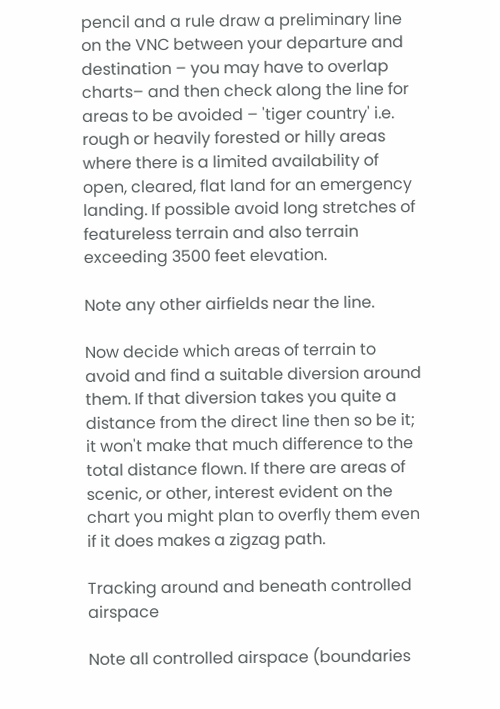pencil and a rule draw a preliminary line on the VNC between your departure and destination – you may have to overlap charts– and then check along the line for areas to be avoided – 'tiger country' i.e. rough or heavily forested or hilly areas where there is a limited availability of open, cleared, flat land for an emergency landing. If possible avoid long stretches of featureless terrain and also terrain exceeding 3500 feet elevation.

Note any other airfields near the line.

Now decide which areas of terrain to avoid and find a suitable diversion around them. If that diversion takes you quite a distance from the direct line then so be it; it won't make that much difference to the total distance flown. If there are areas of scenic, or other, interest evident on the chart you might plan to overfly them even if it does makes a zigzag path.

Tracking around and beneath controlled airspace

Note all controlled airspace (boundaries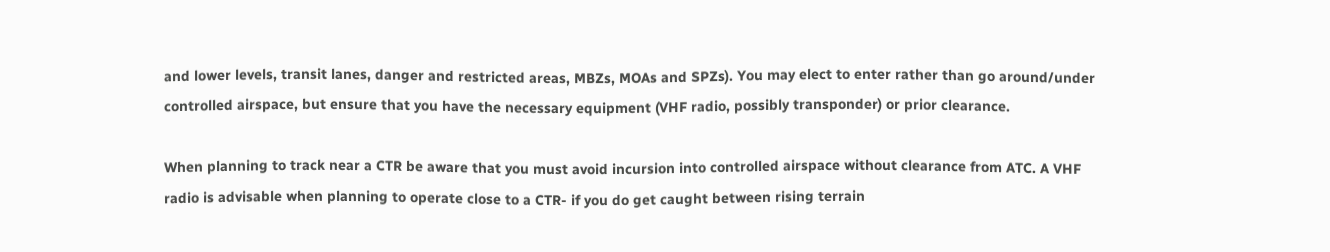and lower levels, transit lanes, danger and restricted areas, MBZs, MOAs and SPZs). You may elect to enter rather than go around/under controlled airspace, but ensure that you have the necessary equipment (VHF radio, possibly transponder) or prior clearance.

When planning to track near a CTR be aware that you must avoid incursion into controlled airspace without clearance from ATC. A VHF radio is advisable when planning to operate close to a CTR- if you do get caught between rising terrain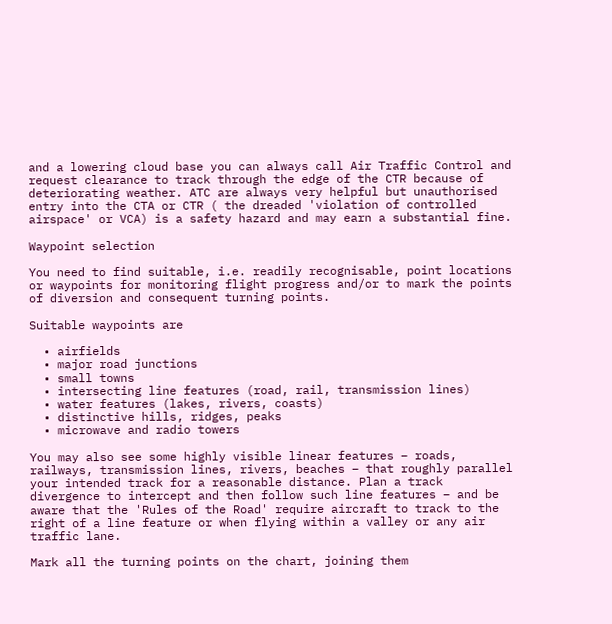and a lowering cloud base you can always call Air Traffic Control and request clearance to track through the edge of the CTR because of deteriorating weather. ATC are always very helpful but unauthorised entry into the CTA or CTR ( the dreaded 'violation of controlled airspace' or VCA) is a safety hazard and may earn a substantial fine.

Waypoint selection

You need to find suitable, i.e. readily recognisable, point locations or waypoints for monitoring flight progress and/or to mark the points of diversion and consequent turning points.

Suitable waypoints are

  • airfields
  • major road junctions
  • small towns
  • intersecting line features (road, rail, transmission lines)
  • water features (lakes, rivers, coasts)
  • distinctive hills, ridges, peaks
  • microwave and radio towers

You may also see some highly visible linear features – roads, railways, transmission lines, rivers, beaches – that roughly parallel your intended track for a reasonable distance. Plan a track divergence to intercept and then follow such line features – and be aware that the 'Rules of the Road' require aircraft to track to the right of a line feature or when flying within a valley or any air traffic lane.

Mark all the turning points on the chart, joining them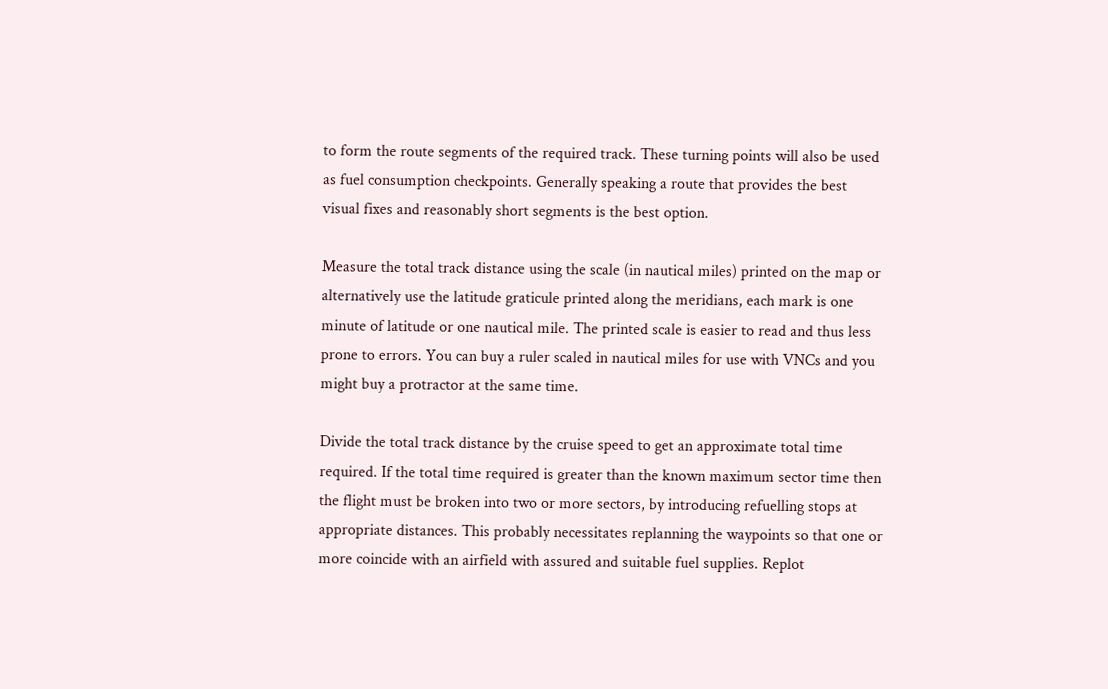to form the route segments of the required track. These turning points will also be used as fuel consumption checkpoints. Generally speaking a route that provides the best visual fixes and reasonably short segments is the best option.

Measure the total track distance using the scale (in nautical miles) printed on the map or alternatively use the latitude graticule printed along the meridians, each mark is one minute of latitude or one nautical mile. The printed scale is easier to read and thus less prone to errors. You can buy a ruler scaled in nautical miles for use with VNCs and you might buy a protractor at the same time.

Divide the total track distance by the cruise speed to get an approximate total time required. If the total time required is greater than the known maximum sector time then the flight must be broken into two or more sectors, by introducing refuelling stops at appropriate distances. This probably necessitates replanning the waypoints so that one or more coincide with an airfield with assured and suitable fuel supplies. Replot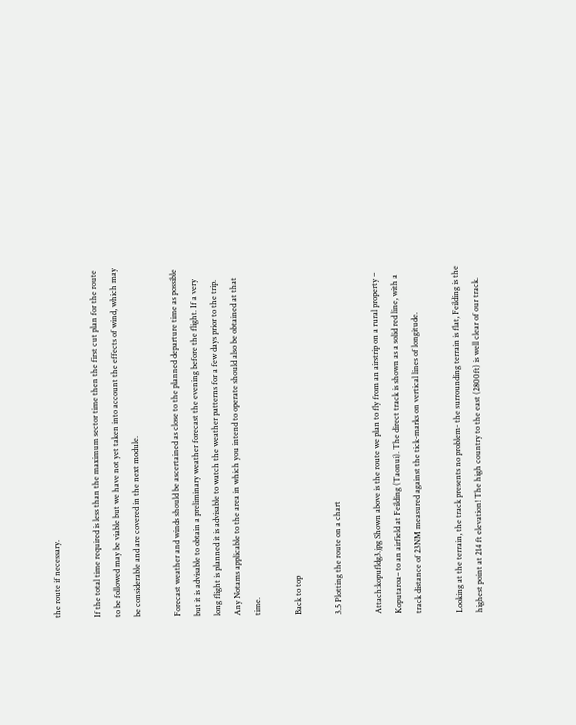the route if necessary.

If the total time required is less than the maximum sector time then the first cut plan for the route to be followed may be viable but we have not yet taken into account the effects of wind, which may be considerable and are covered in the next module.

Forecast weather and winds should be ascertained as close to the planned departure time as possible but it is advisable to obtain a preliminary weather forecast the evening before the flight. If a very long flight is planned it is advisable to watch the weather patterns for a few days prior to the trip. Any Notams applicable to the area in which you intend to operate should also be obtained at that time.

Back to top

3.5 Plotting the route on a chart

Attach:kopufldg3.jpg Shown above is the route we plan to fly from an airstrip on a rural property – Koputaroa– to an airfield at Feilding (Taonui). The direct track is shown as a solid red line, with a track distance of 23NM measured against the tick-marks on vertical lines of longitude.

Looking at the terrain, the track presents no problem- the surrounding terrain is flat, Feilding is the highest point at 214 ft elevation! The high country to the east (2800ft) is well clear of our track.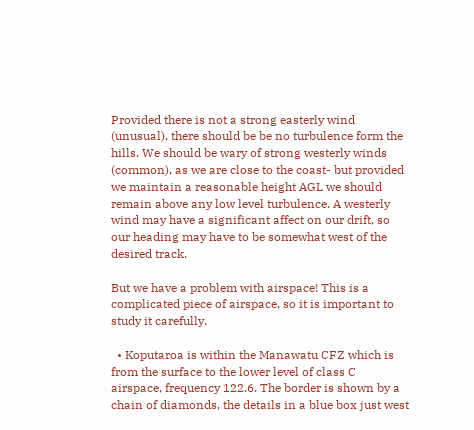Provided there is not a strong easterly wind (unusual), there should be be no turbulence form the hills. We should be wary of strong westerly winds (common), as we are close to the coast- but provided we maintain a reasonable height AGL we should remain above any low level turbulence. A westerly wind may have a significant affect on our drift, so our heading may have to be somewhat west of the desired track.

But we have a problem with airspace! This is a complicated piece of airspace, so it is important to study it carefully.

  • Koputaroa is within the Manawatu CFZ which is from the surface to the lower level of class C airspace, frequency 122.6. The border is shown by a chain of diamonds, the details in a blue box just west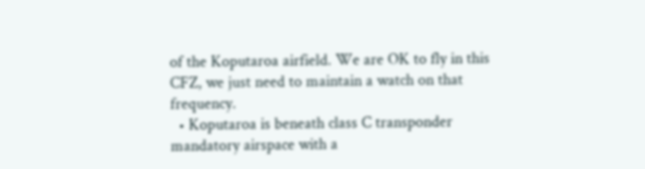of the Koputaroa airfield. We are OK to fly in this CFZ, we just need to maintain a watch on that frequency.
  • Koputaroa is beneath class C transponder mandatory airspace with a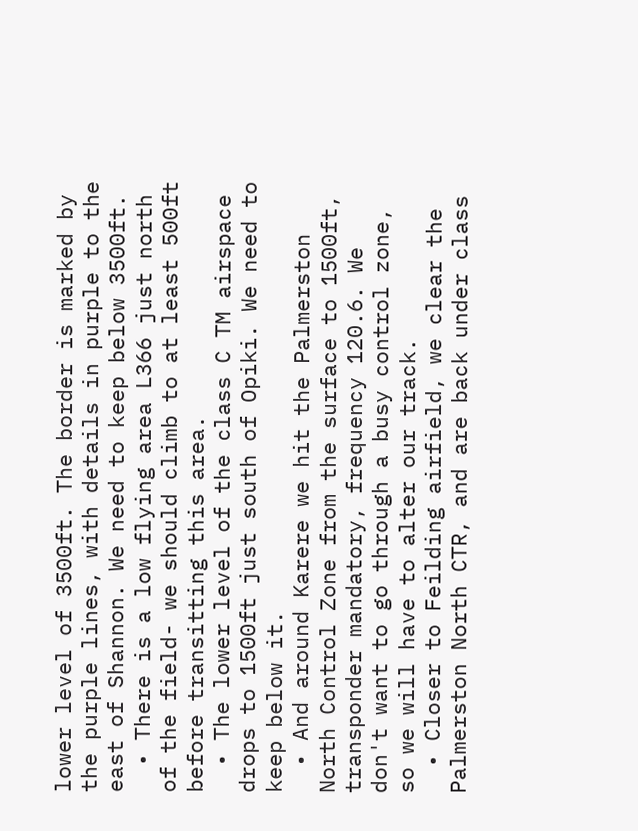lower level of 3500ft. The border is marked by the purple lines, with details in purple to the east of Shannon. We need to keep below 3500ft.
  • There is a low flying area L366 just north of the field- we should climb to at least 500ft before transitting this area.
  • The lower level of the class C TM airspace drops to 1500ft just south of Opiki. We need to keep below it.
  • And around Karere we hit the Palmerston North Control Zone from the surface to 1500ft, transponder mandatory, frequency 120.6. We don't want to go through a busy control zone, so we will have to alter our track.
  • Closer to Feilding airfield, we clear the Palmerston North CTR, and are back under class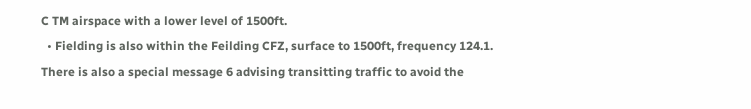C TM airspace with a lower level of 1500ft.
  • Fielding is also within the Feilding CFZ, surface to 1500ft, frequency 124.1. There is also a special message 6 advising transitting traffic to avoid the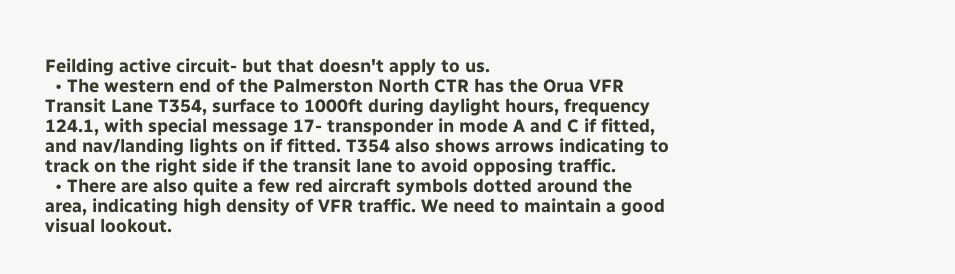Feilding active circuit- but that doesn't apply to us.
  • The western end of the Palmerston North CTR has the Orua VFR Transit Lane T354, surface to 1000ft during daylight hours, frequency 124.1, with special message 17- transponder in mode A and C if fitted, and nav/landing lights on if fitted. T354 also shows arrows indicating to track on the right side if the transit lane to avoid opposing traffic.
  • There are also quite a few red aircraft symbols dotted around the area, indicating high density of VFR traffic. We need to maintain a good visual lookout.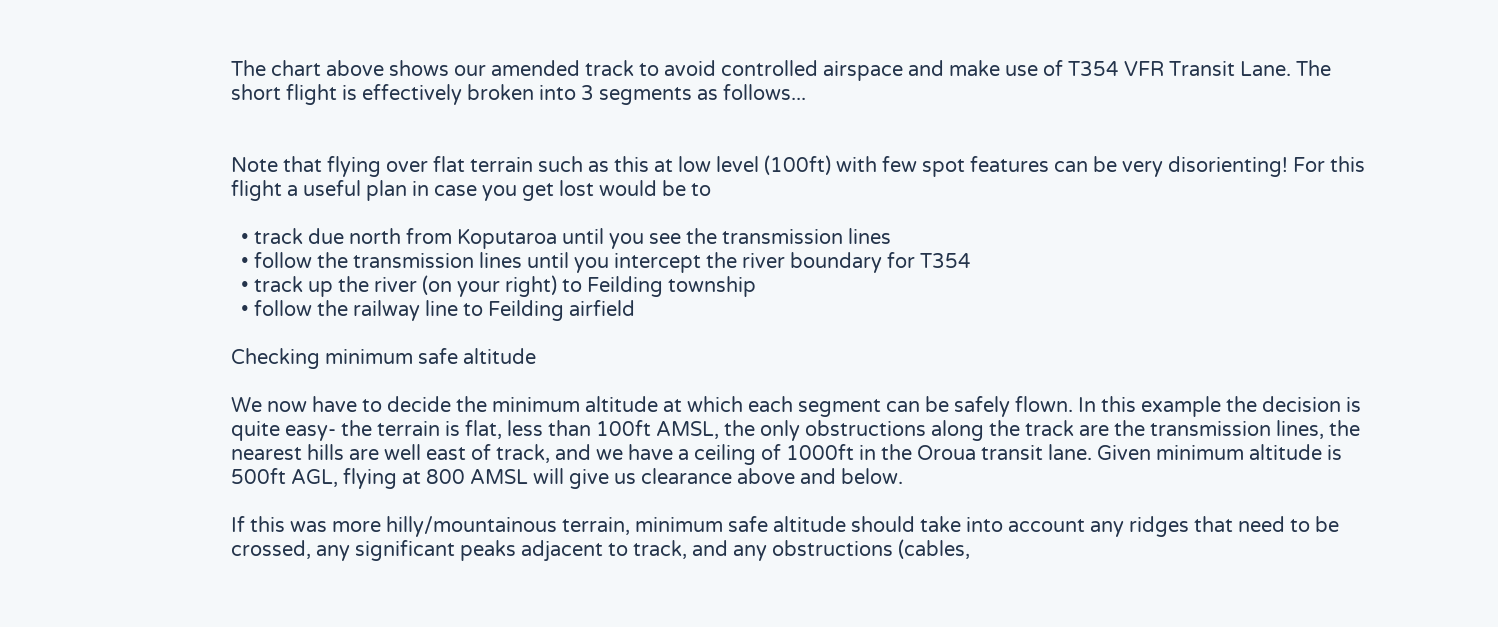The chart above shows our amended track to avoid controlled airspace and make use of T354 VFR Transit Lane. The short flight is effectively broken into 3 segments as follows...


Note that flying over flat terrain such as this at low level (100ft) with few spot features can be very disorienting! For this flight a useful plan in case you get lost would be to

  • track due north from Koputaroa until you see the transmission lines
  • follow the transmission lines until you intercept the river boundary for T354
  • track up the river (on your right) to Feilding township
  • follow the railway line to Feilding airfield

Checking minimum safe altitude

We now have to decide the minimum altitude at which each segment can be safely flown. In this example the decision is quite easy- the terrain is flat, less than 100ft AMSL, the only obstructions along the track are the transmission lines, the nearest hills are well east of track, and we have a ceiling of 1000ft in the Oroua transit lane. Given minimum altitude is 500ft AGL, flying at 800 AMSL will give us clearance above and below.

If this was more hilly/mountainous terrain, minimum safe altitude should take into account any ridges that need to be crossed, any significant peaks adjacent to track, and any obstructions (cables,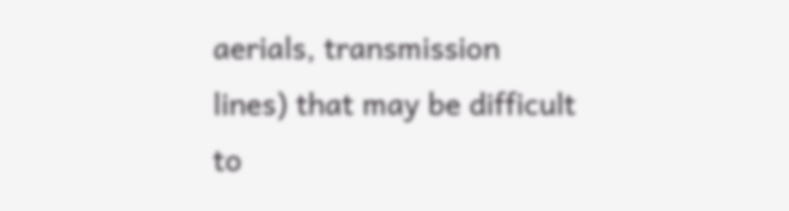aerials, transmission lines) that may be difficult to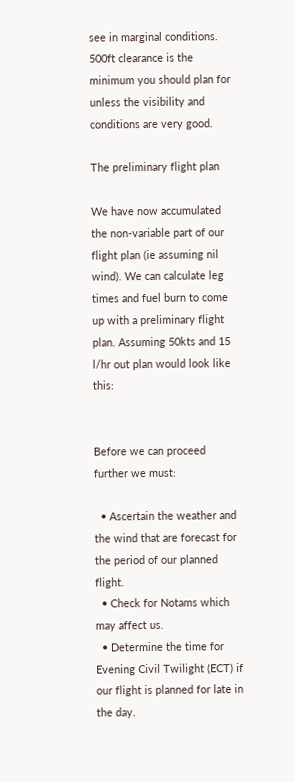see in marginal conditions. 500ft clearance is the minimum you should plan for unless the visibility and conditions are very good.

The preliminary flight plan

We have now accumulated the non-variable part of our flight plan (ie assuming nil wind). We can calculate leg times and fuel burn to come up with a preliminary flight plan. Assuming 50kts and 15 l/hr out plan would look like this:


Before we can proceed further we must:

  • Ascertain the weather and the wind that are forecast for the period of our planned flight.
  • Check for Notams which may affect us.
  • Determine the time for Evening Civil Twilight (ECT) if our flight is planned for late in the day.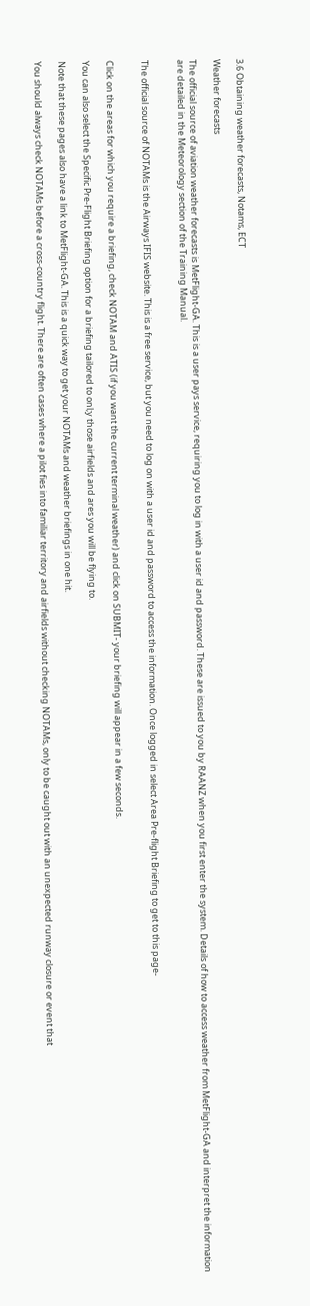3.6 Obtaining weather forecasts, Notams, ECT

Weather forecasts

The official source of aviation weather forecasts is MetFlight-GA. This is a user pays service, requiring you to log in with a user id and password. These are issued to you by RAANZ when you first enter the system. Details of how to access weather from MetFlight-GA and interpret the information are detailed in the Meteorology section of the Training Manual.


The official source of NOTAMs is the Airways IFIS website. This is a free service, but you need to log on with a user id and password to access the information. Once logged in select Area Pre-flight Briefing to get to this page-


Click on the areas for which you require a briefing, check NOTAM and ATIS (if you want the current terminal weather) and click on SUBMIT- your briefing will appear in a few seconds.

You can also select the Specific Pre-Flight Briefing option for a briefing tailored to onl;y those airfields and ares you will be flying to.

Note that these pages also have a link to MetFlight-GA. This is a quick way to get your NOTAMs and weather briefings in one hit.

You should always check NOTAMs before a cross-country flight. There are often cases where a pilot fies into familiar territory and airfields without checking NOTAMs, only to be caught out with an unexpected runway closure or event that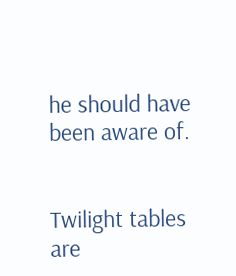he should have been aware of.


Twilight tables are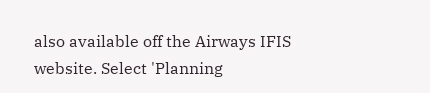also available off the Airways IFIS website. Select 'Planning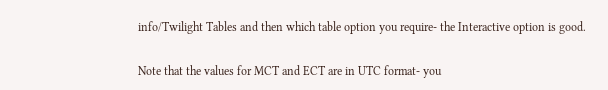info/Twilight Tables and then which table option you require- the Interactive option is good.

Note that the values for MCT and ECT are in UTC format- you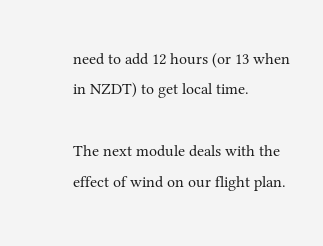need to add 12 hours (or 13 when in NZDT) to get local time.

The next module deals with the effect of wind on our flight plan.